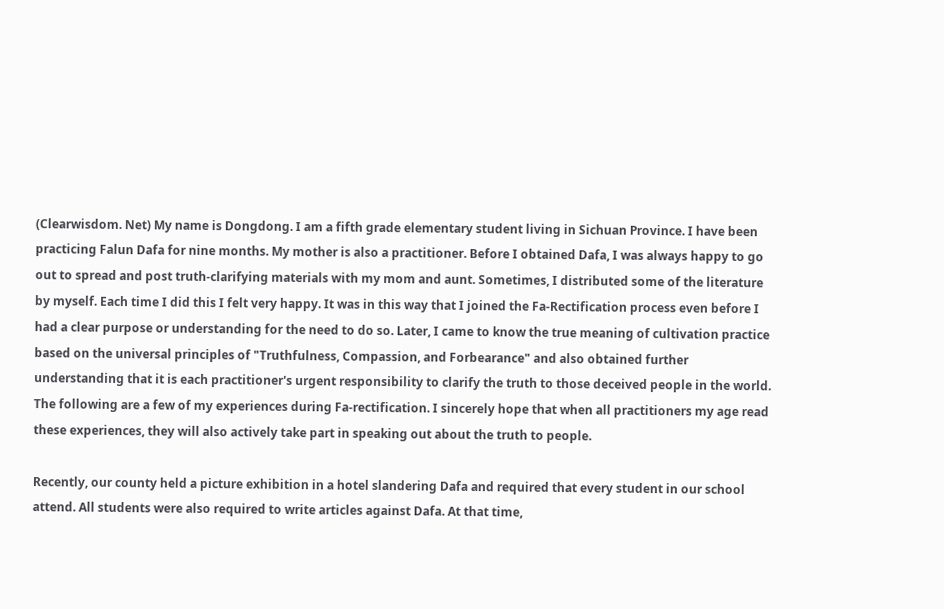(Clearwisdom. Net) My name is Dongdong. I am a fifth grade elementary student living in Sichuan Province. I have been practicing Falun Dafa for nine months. My mother is also a practitioner. Before I obtained Dafa, I was always happy to go out to spread and post truth-clarifying materials with my mom and aunt. Sometimes, I distributed some of the literature by myself. Each time I did this I felt very happy. It was in this way that I joined the Fa-Rectification process even before I had a clear purpose or understanding for the need to do so. Later, I came to know the true meaning of cultivation practice based on the universal principles of "Truthfulness, Compassion, and Forbearance" and also obtained further understanding that it is each practitioner's urgent responsibility to clarify the truth to those deceived people in the world. The following are a few of my experiences during Fa-rectification. I sincerely hope that when all practitioners my age read these experiences, they will also actively take part in speaking out about the truth to people.

Recently, our county held a picture exhibition in a hotel slandering Dafa and required that every student in our school attend. All students were also required to write articles against Dafa. At that time,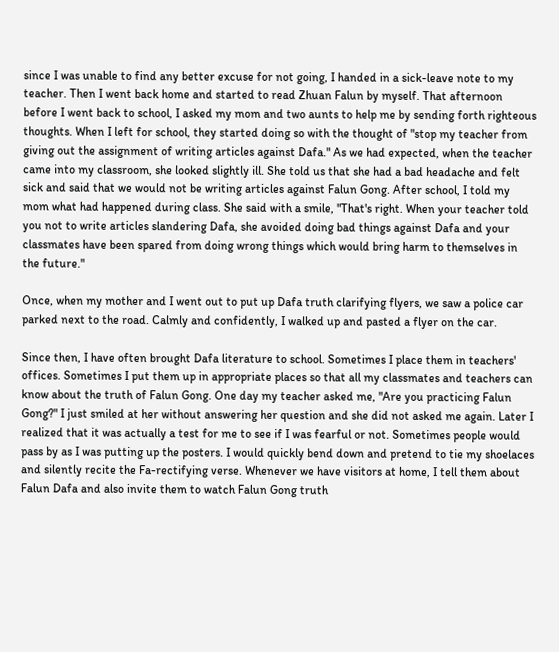since I was unable to find any better excuse for not going, I handed in a sick-leave note to my teacher. Then I went back home and started to read Zhuan Falun by myself. That afternoon before I went back to school, I asked my mom and two aunts to help me by sending forth righteous thoughts. When I left for school, they started doing so with the thought of "stop my teacher from giving out the assignment of writing articles against Dafa." As we had expected, when the teacher came into my classroom, she looked slightly ill. She told us that she had a bad headache and felt sick and said that we would not be writing articles against Falun Gong. After school, I told my mom what had happened during class. She said with a smile, "That's right. When your teacher told you not to write articles slandering Dafa, she avoided doing bad things against Dafa and your classmates have been spared from doing wrong things which would bring harm to themselves in the future."

Once, when my mother and I went out to put up Dafa truth clarifying flyers, we saw a police car parked next to the road. Calmly and confidently, I walked up and pasted a flyer on the car.

Since then, I have often brought Dafa literature to school. Sometimes I place them in teachers' offices. Sometimes I put them up in appropriate places so that all my classmates and teachers can know about the truth of Falun Gong. One day my teacher asked me, "Are you practicing Falun Gong?" I just smiled at her without answering her question and she did not asked me again. Later I realized that it was actually a test for me to see if I was fearful or not. Sometimes people would pass by as I was putting up the posters. I would quickly bend down and pretend to tie my shoelaces and silently recite the Fa-rectifying verse. Whenever we have visitors at home, I tell them about Falun Dafa and also invite them to watch Falun Gong truth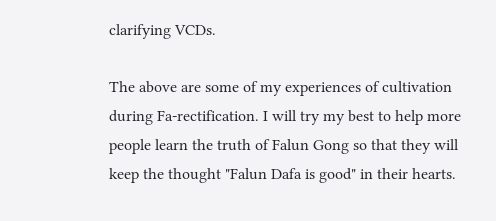clarifying VCDs.

The above are some of my experiences of cultivation during Fa-rectification. I will try my best to help more people learn the truth of Falun Gong so that they will keep the thought "Falun Dafa is good" in their hearts.